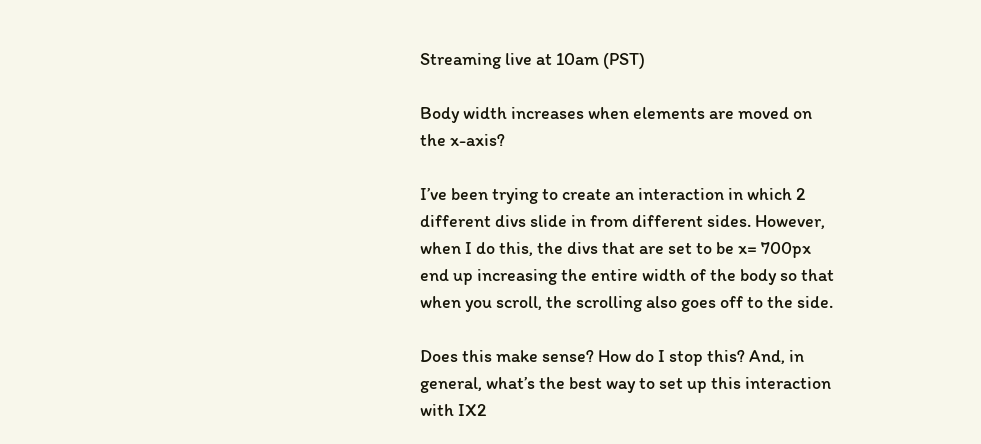Streaming live at 10am (PST)

Body width increases when elements are moved on the x-axis?

I’ve been trying to create an interaction in which 2 different divs slide in from different sides. However, when I do this, the divs that are set to be x= 700px end up increasing the entire width of the body so that when you scroll, the scrolling also goes off to the side.

Does this make sense? How do I stop this? And, in general, what’s the best way to set up this interaction with IX2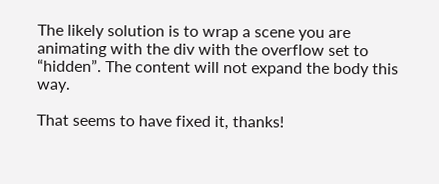The likely solution is to wrap a scene you are animating with the div with the overflow set to “hidden”. The content will not expand the body this way.

That seems to have fixed it, thanks!